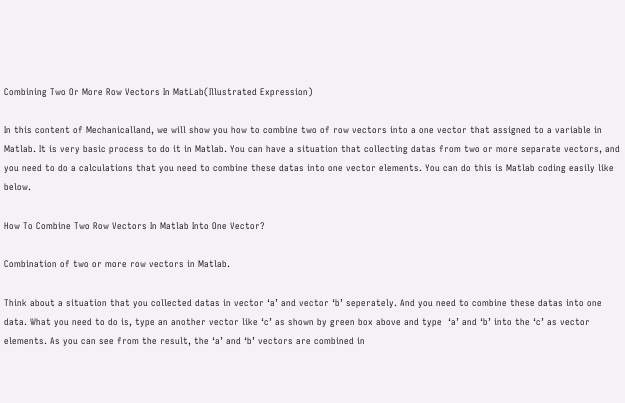Combining Two Or More Row Vectors In MatLab(Illustrated Expression)

In this content of Mechanicalland, we will show you how to combine two of row vectors into a one vector that assigned to a variable in Matlab. It is very basic process to do it in Matlab. You can have a situation that collecting datas from two or more separate vectors, and you need to do a calculations that you need to combine these datas into one vector elements. You can do this is Matlab coding easily like below.

How To Combine Two Row Vectors In Matlab Into One Vector?

Combination of two or more row vectors in Matlab.

Think about a situation that you collected datas in vector ‘a’ and vector ‘b’ seperately. And you need to combine these datas into one data. What you need to do is, type an another vector like ‘c’ as shown by green box above and type  ‘a’ and ‘b’ into the ‘c’ as vector elements. As you can see from the result, the ‘a’ and ‘b’ vectors are combined in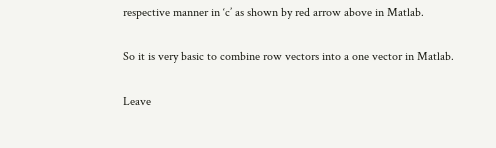respective manner in ‘c’ as shown by red arrow above in Matlab.

So it is very basic to combine row vectors into a one vector in Matlab.

Leave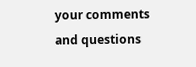your comments and questions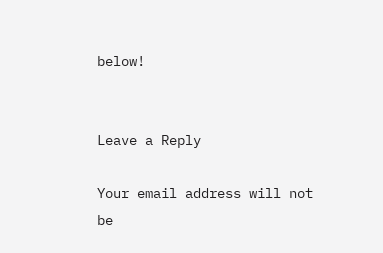below!


Leave a Reply

Your email address will not be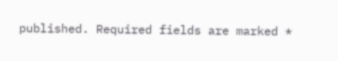published. Required fields are marked *